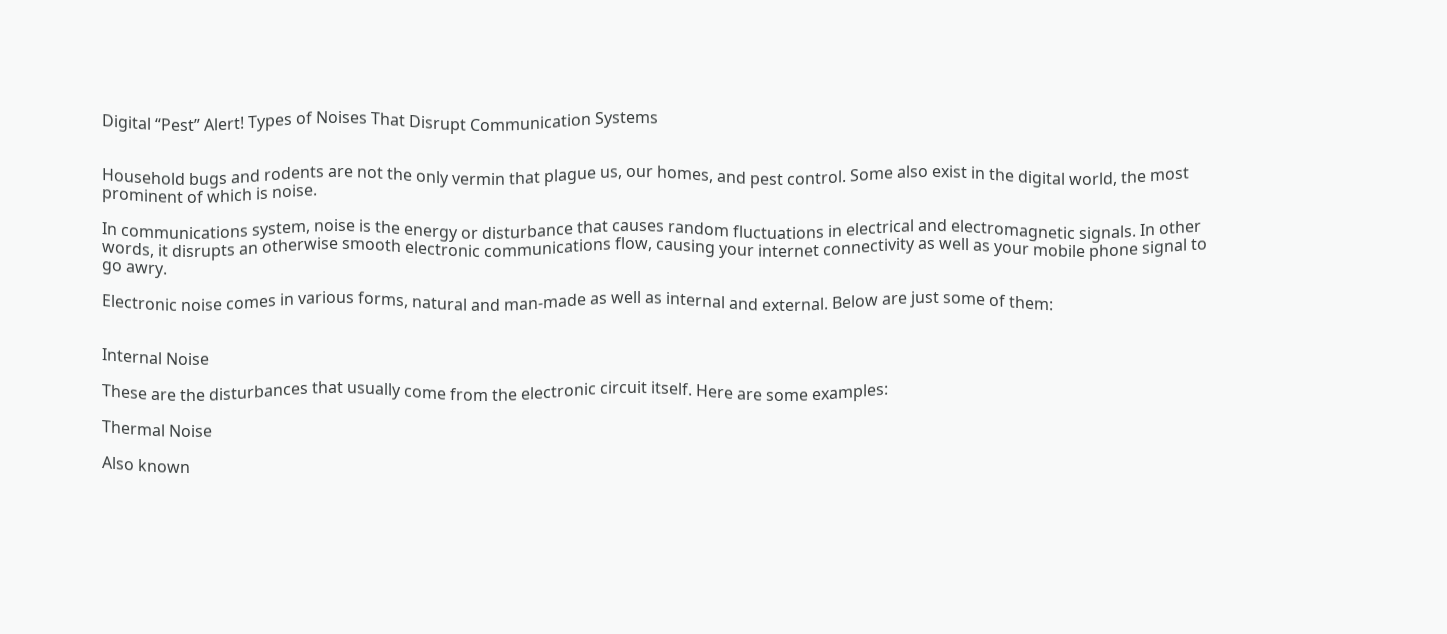Digital “Pest” Alert! Types of Noises That Disrupt Communication Systems


Household bugs and rodents are not the only vermin that plague us, our homes, and pest control. Some also exist in the digital world, the most prominent of which is noise.

In communications system, noise is the energy or disturbance that causes random fluctuations in electrical and electromagnetic signals. In other words, it disrupts an otherwise smooth electronic communications flow, causing your internet connectivity as well as your mobile phone signal to go awry.

Electronic noise comes in various forms, natural and man-made as well as internal and external. Below are just some of them:


Internal Noise

These are the disturbances that usually come from the electronic circuit itself. Here are some examples:

Thermal Noise

Also known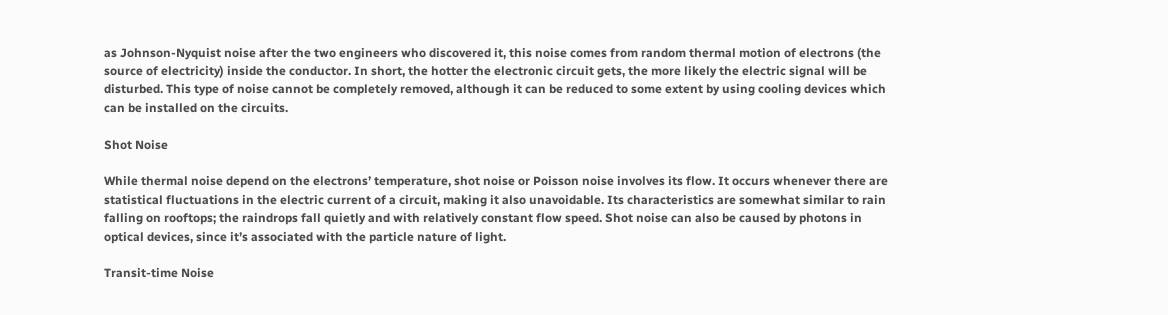as Johnson-Nyquist noise after the two engineers who discovered it, this noise comes from random thermal motion of electrons (the source of electricity) inside the conductor. In short, the hotter the electronic circuit gets, the more likely the electric signal will be disturbed. This type of noise cannot be completely removed, although it can be reduced to some extent by using cooling devices which can be installed on the circuits.

Shot Noise

While thermal noise depend on the electrons’ temperature, shot noise or Poisson noise involves its flow. It occurs whenever there are statistical fluctuations in the electric current of a circuit, making it also unavoidable. Its characteristics are somewhat similar to rain falling on rooftops; the raindrops fall quietly and with relatively constant flow speed. Shot noise can also be caused by photons in optical devices, since it’s associated with the particle nature of light.

Transit-time Noise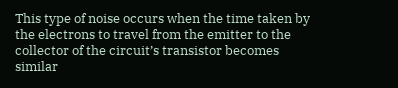This type of noise occurs when the time taken by the electrons to travel from the emitter to the collector of the circuit’s transistor becomes similar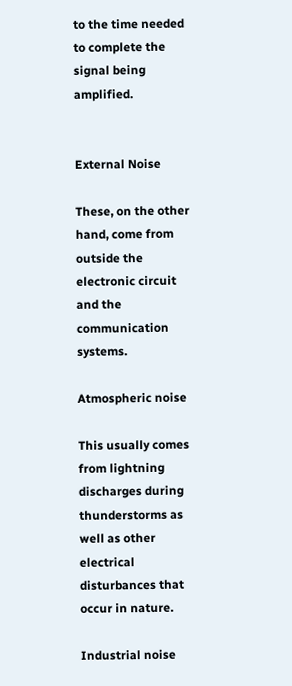to the time needed to complete the signal being amplified.


External Noise

These, on the other hand, come from outside the electronic circuit and the communication systems.

Atmospheric noise

This usually comes from lightning discharges during thunderstorms as well as other electrical disturbances that occur in nature.

Industrial noise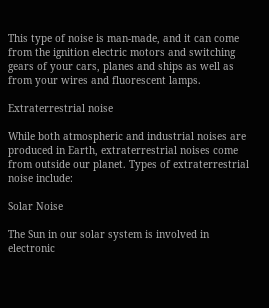This type of noise is man-made, and it can come from the ignition electric motors and switching gears of your cars, planes and ships as well as from your wires and fluorescent lamps.

Extraterrestrial noise

While both atmospheric and industrial noises are produced in Earth, extraterrestrial noises come from outside our planet. Types of extraterrestrial noise include:

Solar Noise

The Sun in our solar system is involved in electronic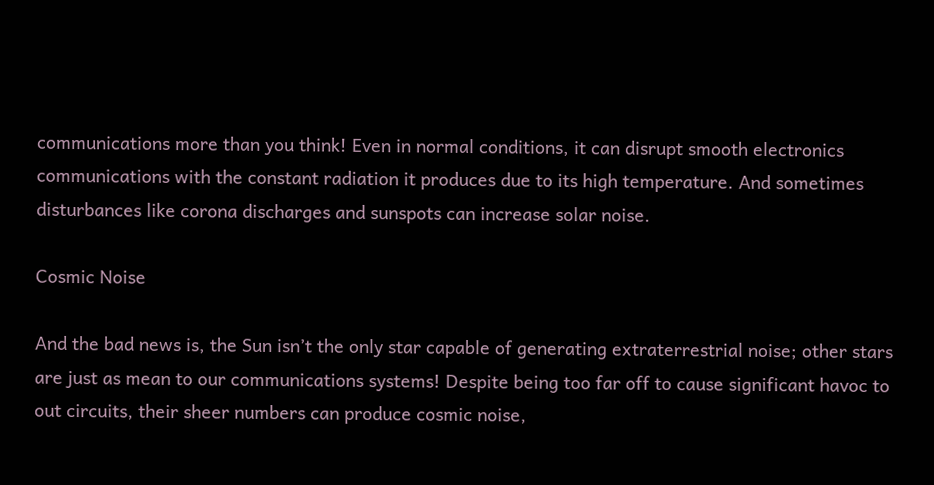communications more than you think! Even in normal conditions, it can disrupt smooth electronics communications with the constant radiation it produces due to its high temperature. And sometimes disturbances like corona discharges and sunspots can increase solar noise.

Cosmic Noise

And the bad news is, the Sun isn’t the only star capable of generating extraterrestrial noise; other stars are just as mean to our communications systems! Despite being too far off to cause significant havoc to out circuits, their sheer numbers can produce cosmic noise,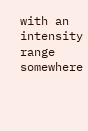with an intensity range somewhere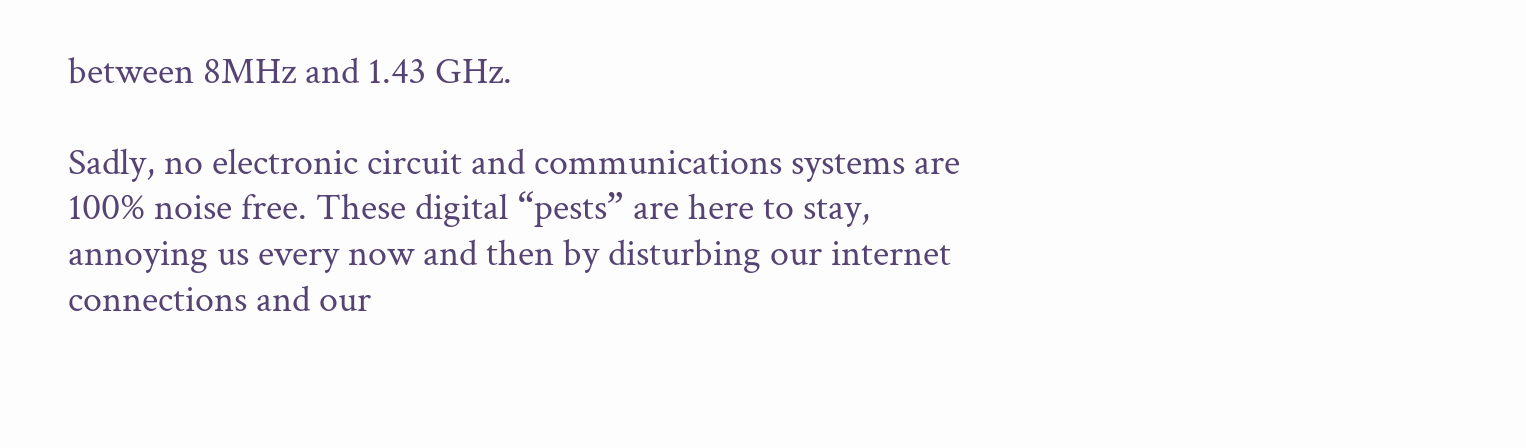between 8MHz and 1.43 GHz.

Sadly, no electronic circuit and communications systems are 100% noise free. These digital “pests” are here to stay, annoying us every now and then by disturbing our internet connections and our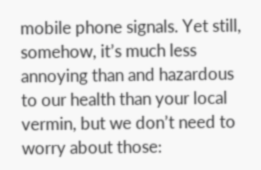mobile phone signals. Yet still, somehow, it’s much less annoying than and hazardous to our health than your local vermin, but we don’t need to worry about those: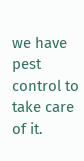we have pest control to take care of it.